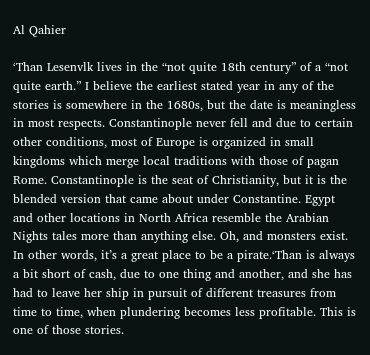Al Qahier

‘Than Lesenvlk lives in the “not quite 18th century” of a “not quite earth.” I believe the earliest stated year in any of the stories is somewhere in the 1680s, but the date is meaningless in most respects. Constantinople never fell and due to certain other conditions, most of Europe is organized in small kingdoms which merge local traditions with those of pagan Rome. Constantinople is the seat of Christianity, but it is the blended version that came about under Constantine. Egypt and other locations in North Africa resemble the Arabian Nights tales more than anything else. Oh, and monsters exist. In other words, it’s a great place to be a pirate.‘Than is always a bit short of cash, due to one thing and another, and she has had to leave her ship in pursuit of different treasures from time to time, when plundering becomes less profitable. This is one of those stories.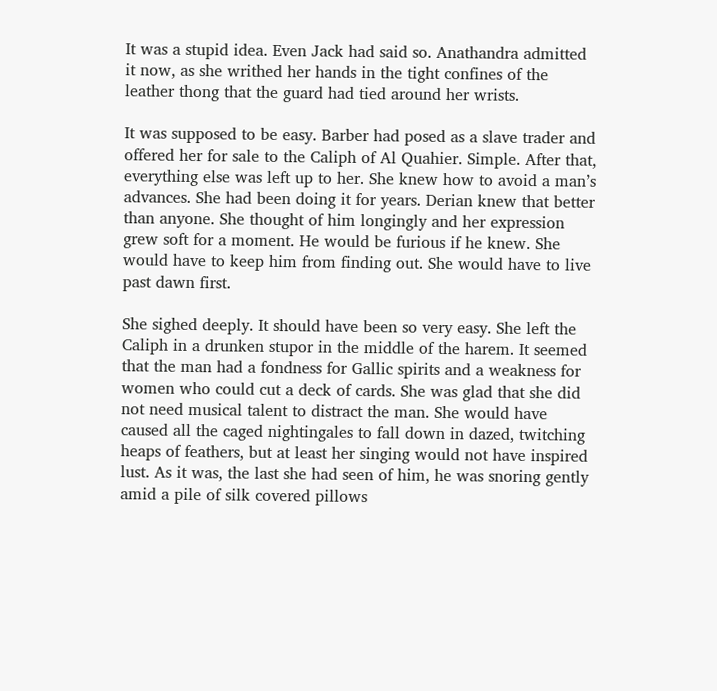It was a stupid idea. Even Jack had said so. Anathandra admitted it now, as she writhed her hands in the tight confines of the leather thong that the guard had tied around her wrists.

It was supposed to be easy. Barber had posed as a slave trader and offered her for sale to the Caliph of Al Quahier. Simple. After that, everything else was left up to her. She knew how to avoid a man’s advances. She had been doing it for years. Derian knew that better than anyone. She thought of him longingly and her expression grew soft for a moment. He would be furious if he knew. She would have to keep him from finding out. She would have to live past dawn first.

She sighed deeply. It should have been so very easy. She left the Caliph in a drunken stupor in the middle of the harem. It seemed that the man had a fondness for Gallic spirits and a weakness for women who could cut a deck of cards. She was glad that she did not need musical talent to distract the man. She would have caused all the caged nightingales to fall down in dazed, twitching heaps of feathers, but at least her singing would not have inspired lust. As it was, the last she had seen of him, he was snoring gently amid a pile of silk covered pillows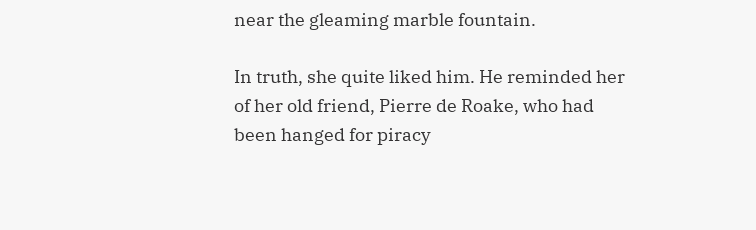near the gleaming marble fountain.

In truth, she quite liked him. He reminded her of her old friend, Pierre de Roake, who had been hanged for piracy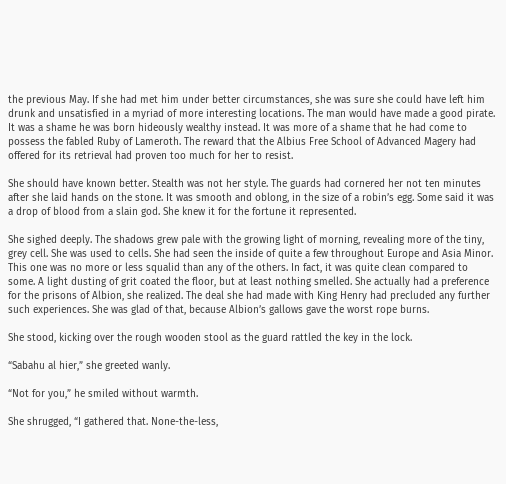the previous May. If she had met him under better circumstances, she was sure she could have left him drunk and unsatisfied in a myriad of more interesting locations. The man would have made a good pirate. It was a shame he was born hideously wealthy instead. It was more of a shame that he had come to possess the fabled Ruby of Lameroth. The reward that the Albius Free School of Advanced Magery had offered for its retrieval had proven too much for her to resist.

She should have known better. Stealth was not her style. The guards had cornered her not ten minutes after she laid hands on the stone. It was smooth and oblong, in the size of a robin’s egg. Some said it was a drop of blood from a slain god. She knew it for the fortune it represented.

She sighed deeply. The shadows grew pale with the growing light of morning, revealing more of the tiny, grey cell. She was used to cells. She had seen the inside of quite a few throughout Europe and Asia Minor. This one was no more or less squalid than any of the others. In fact, it was quite clean compared to some. A light dusting of grit coated the floor, but at least nothing smelled. She actually had a preference for the prisons of Albion, she realized. The deal she had made with King Henry had precluded any further such experiences. She was glad of that, because Albion’s gallows gave the worst rope burns.

She stood, kicking over the rough wooden stool as the guard rattled the key in the lock.

“Sabahu al hier,” she greeted wanly.

“Not for you,” he smiled without warmth.

She shrugged, “I gathered that. None-the-less,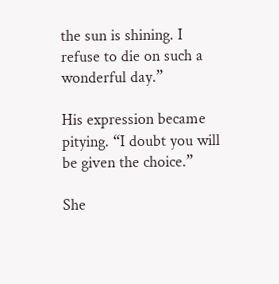the sun is shining. I refuse to die on such a wonderful day.”

His expression became pitying. “I doubt you will be given the choice.”

She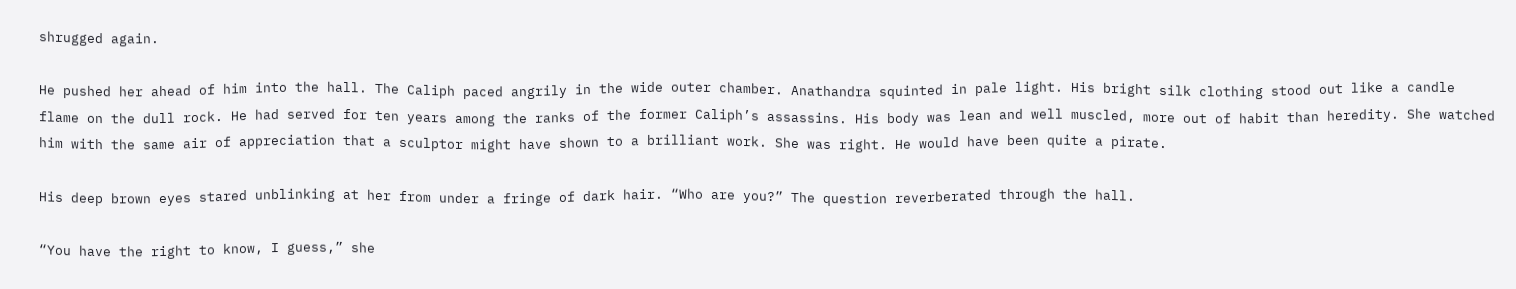shrugged again.

He pushed her ahead of him into the hall. The Caliph paced angrily in the wide outer chamber. Anathandra squinted in pale light. His bright silk clothing stood out like a candle flame on the dull rock. He had served for ten years among the ranks of the former Caliph’s assassins. His body was lean and well muscled, more out of habit than heredity. She watched him with the same air of appreciation that a sculptor might have shown to a brilliant work. She was right. He would have been quite a pirate.

His deep brown eyes stared unblinking at her from under a fringe of dark hair. “Who are you?” The question reverberated through the hall.

“You have the right to know, I guess,” she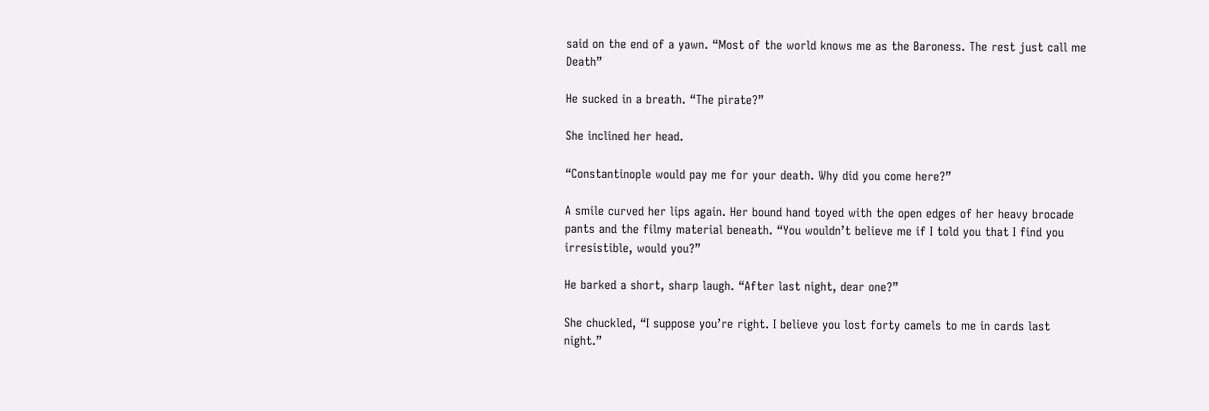said on the end of a yawn. “Most of the world knows me as the Baroness. The rest just call me Death”

He sucked in a breath. “The pirate?”

She inclined her head.

“Constantinople would pay me for your death. Why did you come here?”

A smile curved her lips again. Her bound hand toyed with the open edges of her heavy brocade pants and the filmy material beneath. “You wouldn’t believe me if I told you that I find you irresistible, would you?”

He barked a short, sharp laugh. “After last night, dear one?”

She chuckled, “I suppose you’re right. I believe you lost forty camels to me in cards last night.”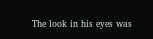The look in his eyes was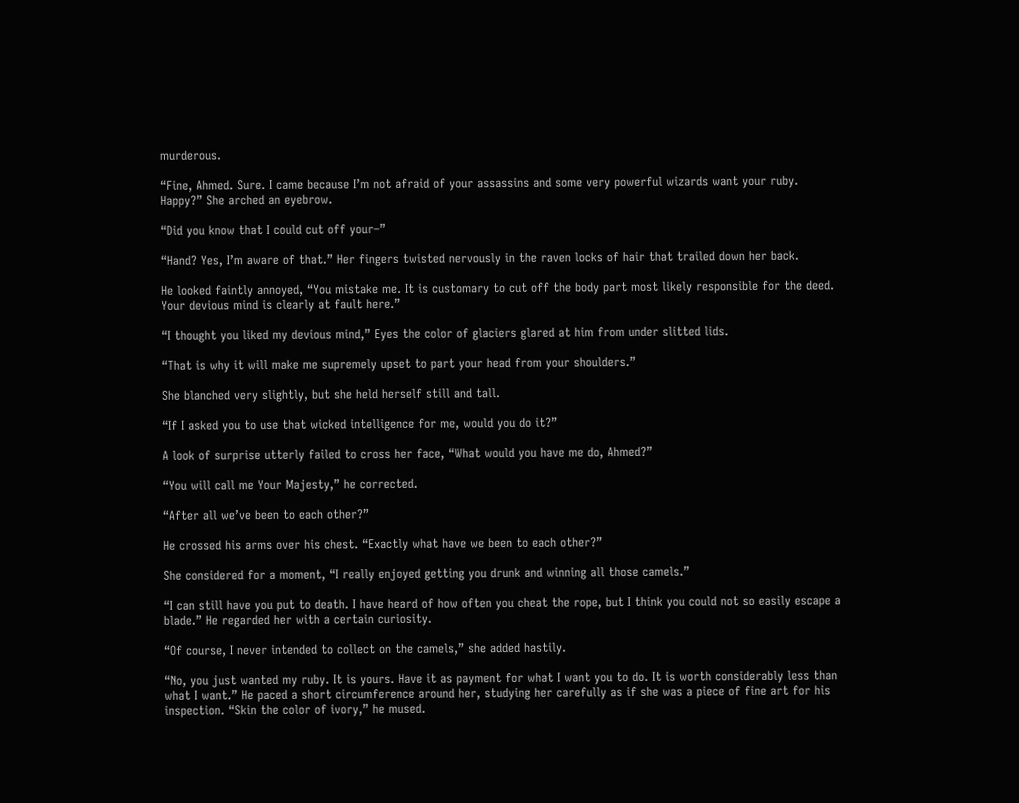murderous.

“Fine, Ahmed. Sure. I came because I’m not afraid of your assassins and some very powerful wizards want your ruby. Happy?” She arched an eyebrow.

“Did you know that I could cut off your–”

“Hand? Yes, I’m aware of that.” Her fingers twisted nervously in the raven locks of hair that trailed down her back.

He looked faintly annoyed, “You mistake me. It is customary to cut off the body part most likely responsible for the deed. Your devious mind is clearly at fault here.”

“I thought you liked my devious mind,” Eyes the color of glaciers glared at him from under slitted lids.

“That is why it will make me supremely upset to part your head from your shoulders.”

She blanched very slightly, but she held herself still and tall.

“If I asked you to use that wicked intelligence for me, would you do it?”

A look of surprise utterly failed to cross her face, “What would you have me do, Ahmed?”

“You will call me Your Majesty,” he corrected.

“After all we’ve been to each other?”

He crossed his arms over his chest. “Exactly what have we been to each other?”

She considered for a moment, “I really enjoyed getting you drunk and winning all those camels.”

“I can still have you put to death. I have heard of how often you cheat the rope, but I think you could not so easily escape a blade.” He regarded her with a certain curiosity.

“Of course, I never intended to collect on the camels,” she added hastily.

“No, you just wanted my ruby. It is yours. Have it as payment for what I want you to do. It is worth considerably less than what I want.” He paced a short circumference around her, studying her carefully as if she was a piece of fine art for his inspection. “Skin the color of ivory,” he mused.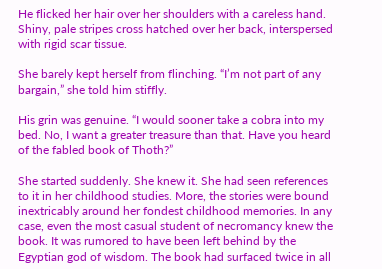He flicked her hair over her shoulders with a careless hand. Shiny, pale stripes cross hatched over her back, interspersed with rigid scar tissue.

She barely kept herself from flinching. “I’m not part of any bargain,” she told him stiffly.

His grin was genuine. “I would sooner take a cobra into my bed. No, I want a greater treasure than that. Have you heard of the fabled book of Thoth?”

She started suddenly. She knew it. She had seen references to it in her childhood studies. More, the stories were bound inextricably around her fondest childhood memories. In any case, even the most casual student of necromancy knew the book. It was rumored to have been left behind by the Egyptian god of wisdom. The book had surfaced twice in all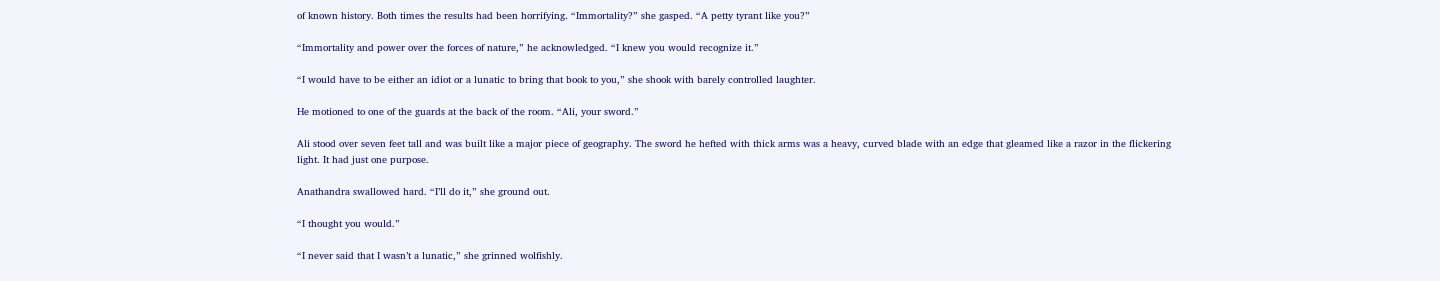of known history. Both times the results had been horrifying. “Immortality?” she gasped. “A petty tyrant like you?”

“Immortality and power over the forces of nature,” he acknowledged. “I knew you would recognize it.”

“I would have to be either an idiot or a lunatic to bring that book to you,” she shook with barely controlled laughter.

He motioned to one of the guards at the back of the room. “Ali, your sword.”

Ali stood over seven feet tall and was built like a major piece of geography. The sword he hefted with thick arms was a heavy, curved blade with an edge that gleamed like a razor in the flickering light. It had just one purpose.

Anathandra swallowed hard. “I’ll do it,” she ground out.

“I thought you would.”

“I never said that I wasn’t a lunatic,” she grinned wolfishly.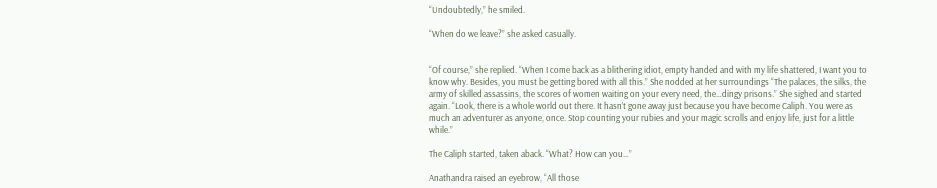“Undoubtedly,” he smiled.

“When do we leave?” she asked casually.


“Of course,” she replied. “When I come back as a blithering idiot, empty handed and with my life shattered, I want you to know why. Besides, you must be getting bored with all this.” She nodded at her surroundings “The palaces, the silks, the army of skilled assassins, the scores of women waiting on your every need, the…dingy prisons.” She sighed and started again. “Look, there is a whole world out there. It hasn’t gone away just because you have become Caliph. You were as much an adventurer as anyone, once. Stop counting your rubies and your magic scrolls and enjoy life, just for a little while.”

The Caliph started, taken aback. “What? How can you…”

Anathandra raised an eyebrow, “All those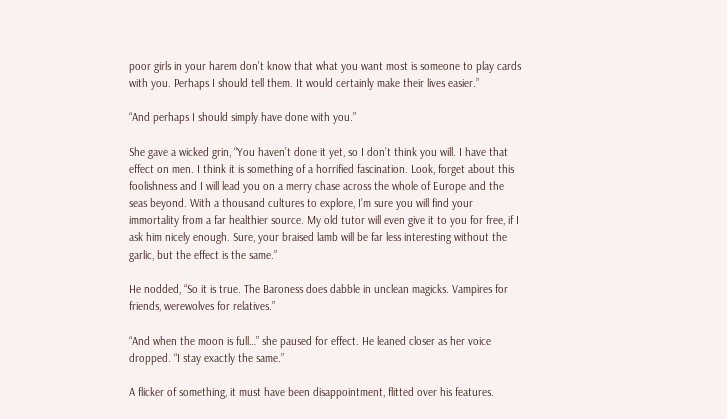poor girls in your harem don’t know that what you want most is someone to play cards with you. Perhaps I should tell them. It would certainly make their lives easier.”

“And perhaps I should simply have done with you.”

She gave a wicked grin, “You haven’t done it yet, so I don’t think you will. I have that effect on men. I think it is something of a horrified fascination. Look, forget about this foolishness and I will lead you on a merry chase across the whole of Europe and the seas beyond. With a thousand cultures to explore, I’m sure you will find your immortality from a far healthier source. My old tutor will even give it to you for free, if I ask him nicely enough. Sure, your braised lamb will be far less interesting without the garlic, but the effect is the same.”

He nodded, “So it is true. The Baroness does dabble in unclean magicks. Vampires for friends, werewolves for relatives.”

“And when the moon is full…” she paused for effect. He leaned closer as her voice dropped. “I stay exactly the same.”

A flicker of something, it must have been disappointment, flitted over his features.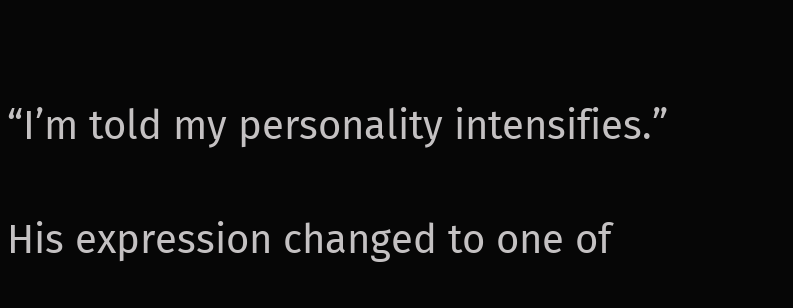“I’m told my personality intensifies.”

His expression changed to one of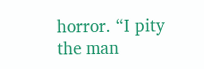horror. “I pity the man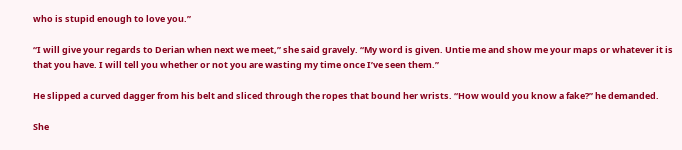who is stupid enough to love you.”

“I will give your regards to Derian when next we meet,” she said gravely. “My word is given. Untie me and show me your maps or whatever it is that you have. I will tell you whether or not you are wasting my time once I’ve seen them.”

He slipped a curved dagger from his belt and sliced through the ropes that bound her wrists. “How would you know a fake?” he demanded.

She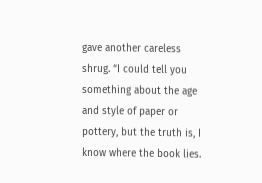gave another careless shrug. “I could tell you something about the age and style of paper or pottery, but the truth is, I know where the book lies.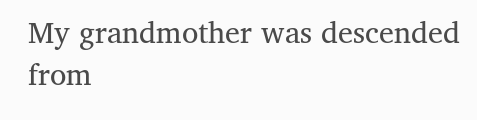My grandmother was descended from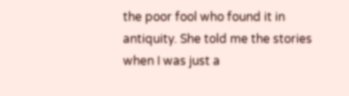the poor fool who found it in antiquity. She told me the stories when I was just a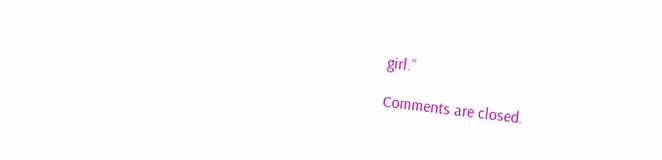girl.”

Comments are closed.